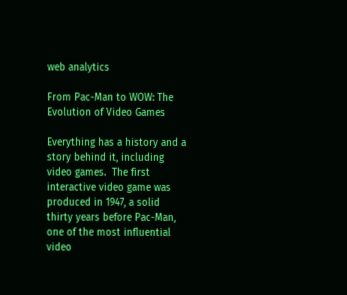web analytics

From Pac-Man to WOW: The Evolution of Video Games

Everything has a history and a story behind it, including video games.  The first interactive video game was produced in 1947, a solid thirty years before Pac-Man, one of the most influential video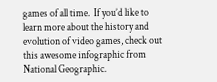games of all time.  If you’d like to learn more about the history and evolution of video games, check out this awesome infographic from National Geographic.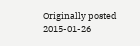Originally posted 2015-01-26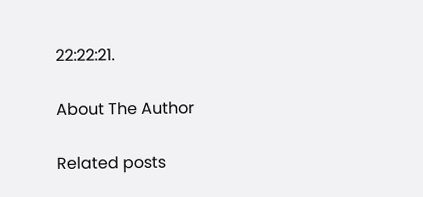22:22:21.

About The Author

Related posts